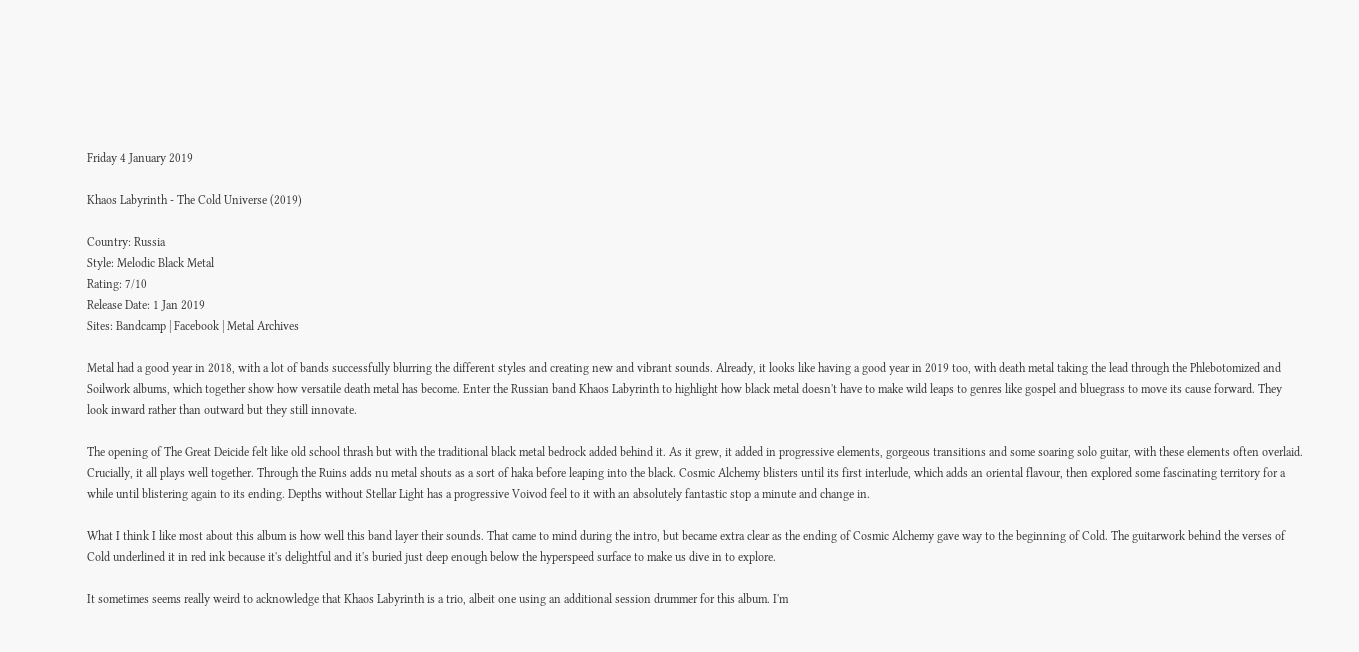Friday 4 January 2019

Khaos Labyrinth - The Cold Universe (2019)

Country: Russia
Style: Melodic Black Metal
Rating: 7/10
Release Date: 1 Jan 2019
Sites: Bandcamp | Facebook | Metal Archives

Metal had a good year in 2018, with a lot of bands successfully blurring the different styles and creating new and vibrant sounds. Already, it looks like having a good year in 2019 too, with death metal taking the lead through the Phlebotomized and Soilwork albums, which together show how versatile death metal has become. Enter the Russian band Khaos Labyrinth to highlight how black metal doesn't have to make wild leaps to genres like gospel and bluegrass to move its cause forward. They look inward rather than outward but they still innovate.

The opening of The Great Deicide felt like old school thrash but with the traditional black metal bedrock added behind it. As it grew, it added in progressive elements, gorgeous transitions and some soaring solo guitar, with these elements often overlaid. Crucially, it all plays well together. Through the Ruins adds nu metal shouts as a sort of haka before leaping into the black. Cosmic Alchemy blisters until its first interlude, which adds an oriental flavour, then explored some fascinating territory for a while until blistering again to its ending. Depths without Stellar Light has a progressive Voivod feel to it with an absolutely fantastic stop a minute and change in.

What I think I like most about this album is how well this band layer their sounds. That came to mind during the intro, but became extra clear as the ending of Cosmic Alchemy gave way to the beginning of Cold. The guitarwork behind the verses of Cold underlined it in red ink because it's delightful and it's buried just deep enough below the hyperspeed surface to make us dive in to explore.

It sometimes seems really weird to acknowledge that Khaos Labyrinth is a trio, albeit one using an additional session drummer for this album. I'm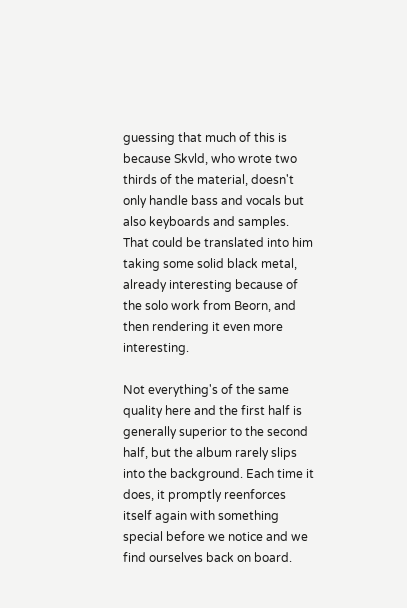guessing that much of this is because Skvld, who wrote two thirds of the material, doesn't only handle bass and vocals but also keyboards and samples. That could be translated into him taking some solid black metal, already interesting because of the solo work from Beorn, and then rendering it even more interesting.

Not everything's of the same quality here and the first half is generally superior to the second half, but the album rarely slips into the background. Each time it does, it promptly reenforces itself again with something special before we notice and we find ourselves back on board.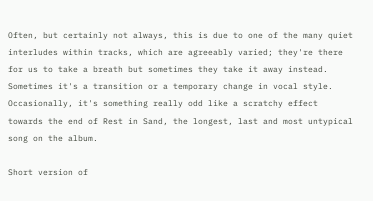Often, but certainly not always, this is due to one of the many quiet interludes within tracks, which are agreeably varied; they're there for us to take a breath but sometimes they take it away instead. Sometimes it's a transition or a temporary change in vocal style. Occasionally, it's something really odd like a scratchy effect towards the end of Rest in Sand, the longest, last and most untypical song on the album.

Short version of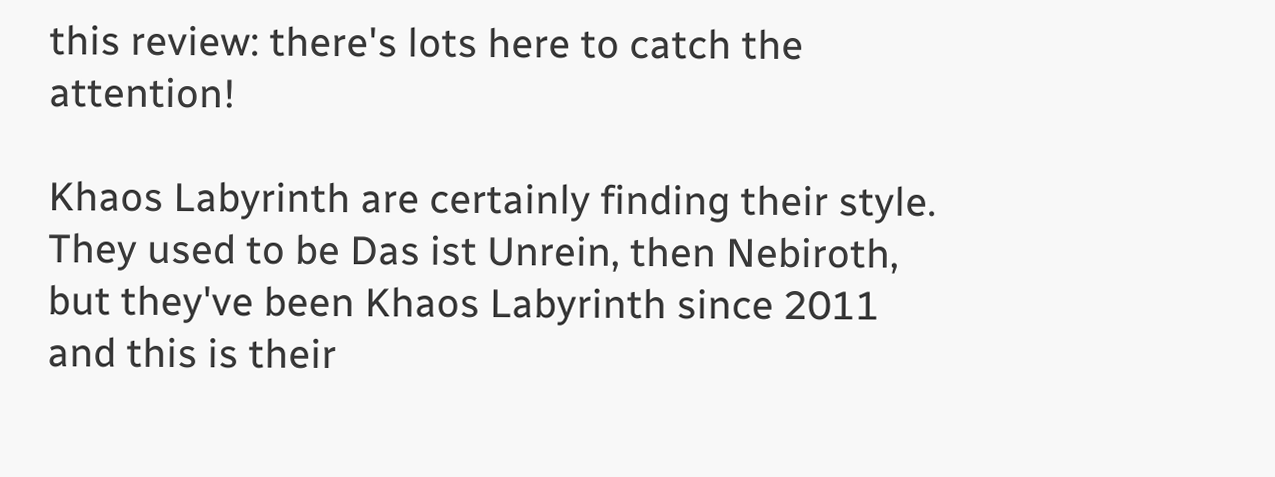this review: there's lots here to catch the attention!

Khaos Labyrinth are certainly finding their style. They used to be Das ist Unrein, then Nebiroth, but they've been Khaos Labyrinth since 2011 and this is their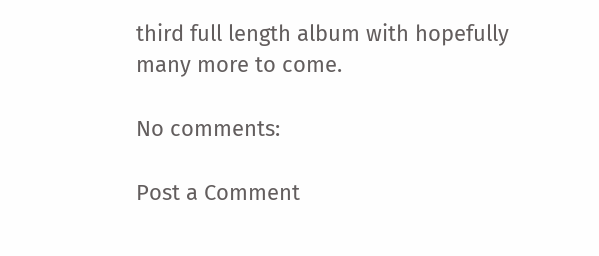third full length album with hopefully many more to come.

No comments:

Post a Comment